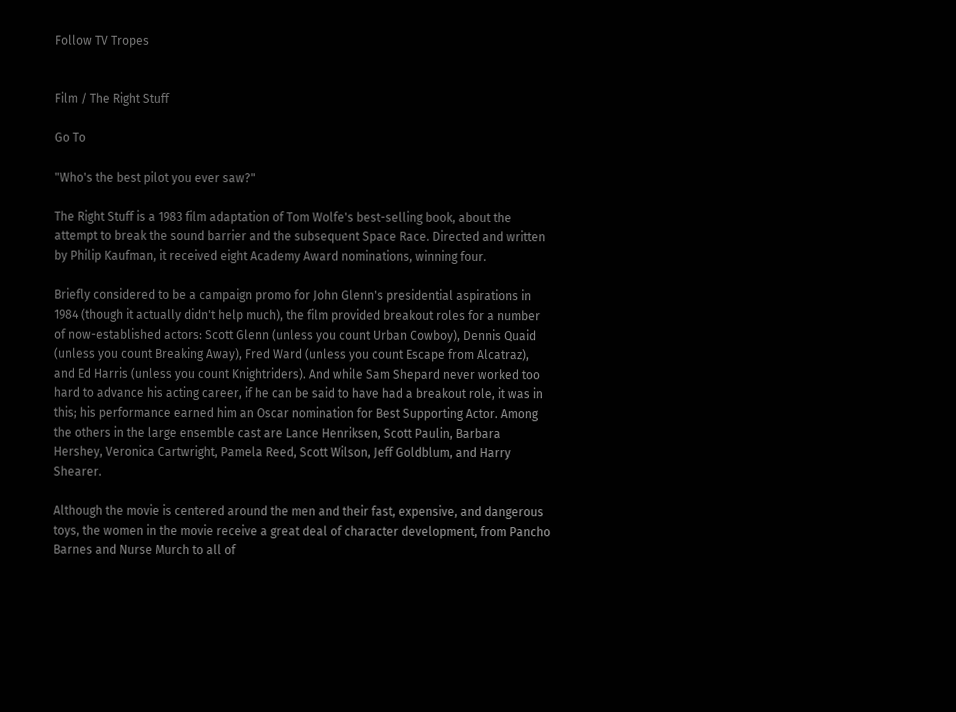Follow TV Tropes


Film / The Right Stuff

Go To

"Who's the best pilot you ever saw?"

The Right Stuff is a 1983 film adaptation of Tom Wolfe's best-selling book, about the attempt to break the sound barrier and the subsequent Space Race. Directed and written by Philip Kaufman, it received eight Academy Award nominations, winning four.

Briefly considered to be a campaign promo for John Glenn's presidential aspirations in 1984 (though it actually didn't help much), the film provided breakout roles for a number of now-established actors: Scott Glenn (unless you count Urban Cowboy), Dennis Quaid (unless you count Breaking Away), Fred Ward (unless you count Escape from Alcatraz), and Ed Harris (unless you count Knightriders). And while Sam Shepard never worked too hard to advance his acting career, if he can be said to have had a breakout role, it was in this; his performance earned him an Oscar nomination for Best Supporting Actor. Among the others in the large ensemble cast are Lance Henriksen, Scott Paulin, Barbara Hershey, Veronica Cartwright, Pamela Reed, Scott Wilson, Jeff Goldblum, and Harry Shearer.

Although the movie is centered around the men and their fast, expensive, and dangerous toys, the women in the movie receive a great deal of character development, from Pancho Barnes and Nurse Murch to all of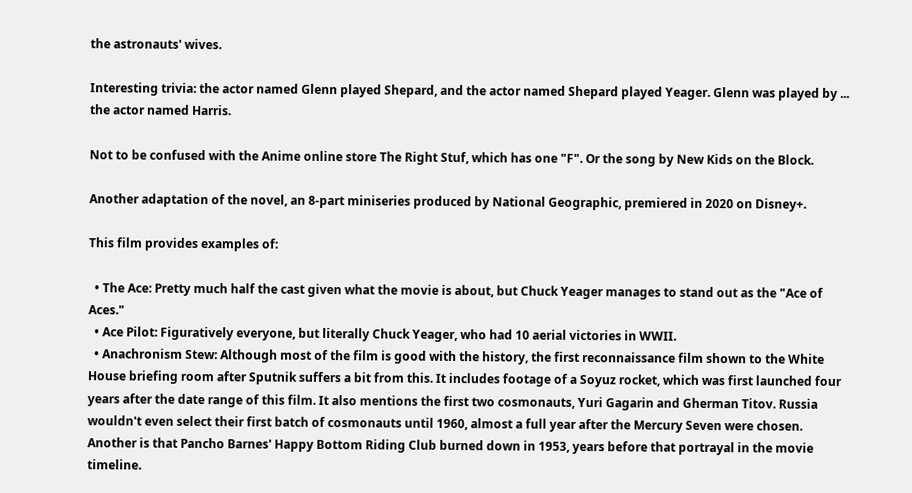the astronauts' wives.

Interesting trivia: the actor named Glenn played Shepard, and the actor named Shepard played Yeager. Glenn was played by ... the actor named Harris.

Not to be confused with the Anime online store The Right Stuf, which has one "F". Or the song by New Kids on the Block.

Another adaptation of the novel, an 8-part miniseries produced by National Geographic, premiered in 2020 on Disney+.

This film provides examples of:

  • The Ace: Pretty much half the cast given what the movie is about, but Chuck Yeager manages to stand out as the "Ace of Aces."
  • Ace Pilot: Figuratively everyone, but literally Chuck Yeager, who had 10 aerial victories in WWII.
  • Anachronism Stew: Although most of the film is good with the history, the first reconnaissance film shown to the White House briefing room after Sputnik suffers a bit from this. It includes footage of a Soyuz rocket, which was first launched four years after the date range of this film. It also mentions the first two cosmonauts, Yuri Gagarin and Gherman Titov. Russia wouldn't even select their first batch of cosmonauts until 1960, almost a full year after the Mercury Seven were chosen. Another is that Pancho Barnes' Happy Bottom Riding Club burned down in 1953, years before that portrayal in the movie timeline.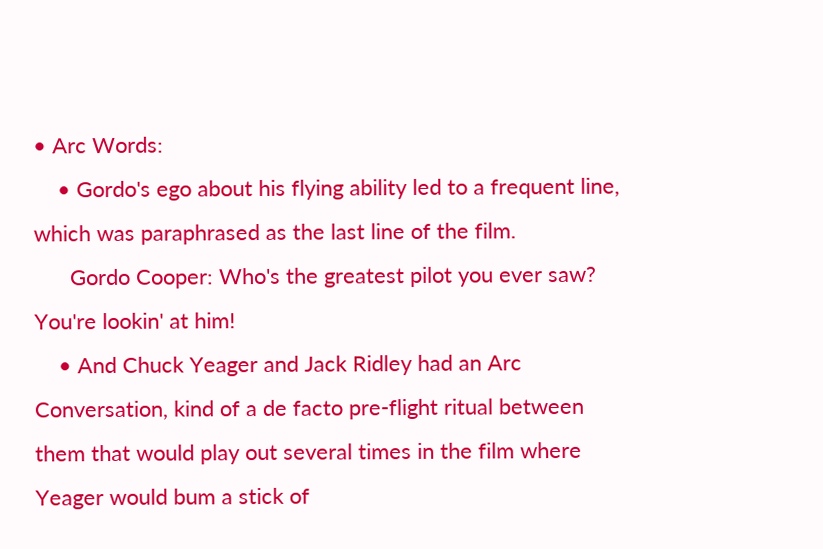• Arc Words:
    • Gordo's ego about his flying ability led to a frequent line, which was paraphrased as the last line of the film.
      Gordo Cooper: Who's the greatest pilot you ever saw? You're lookin' at him!
    • And Chuck Yeager and Jack Ridley had an Arc Conversation, kind of a de facto pre-flight ritual between them that would play out several times in the film where Yeager would bum a stick of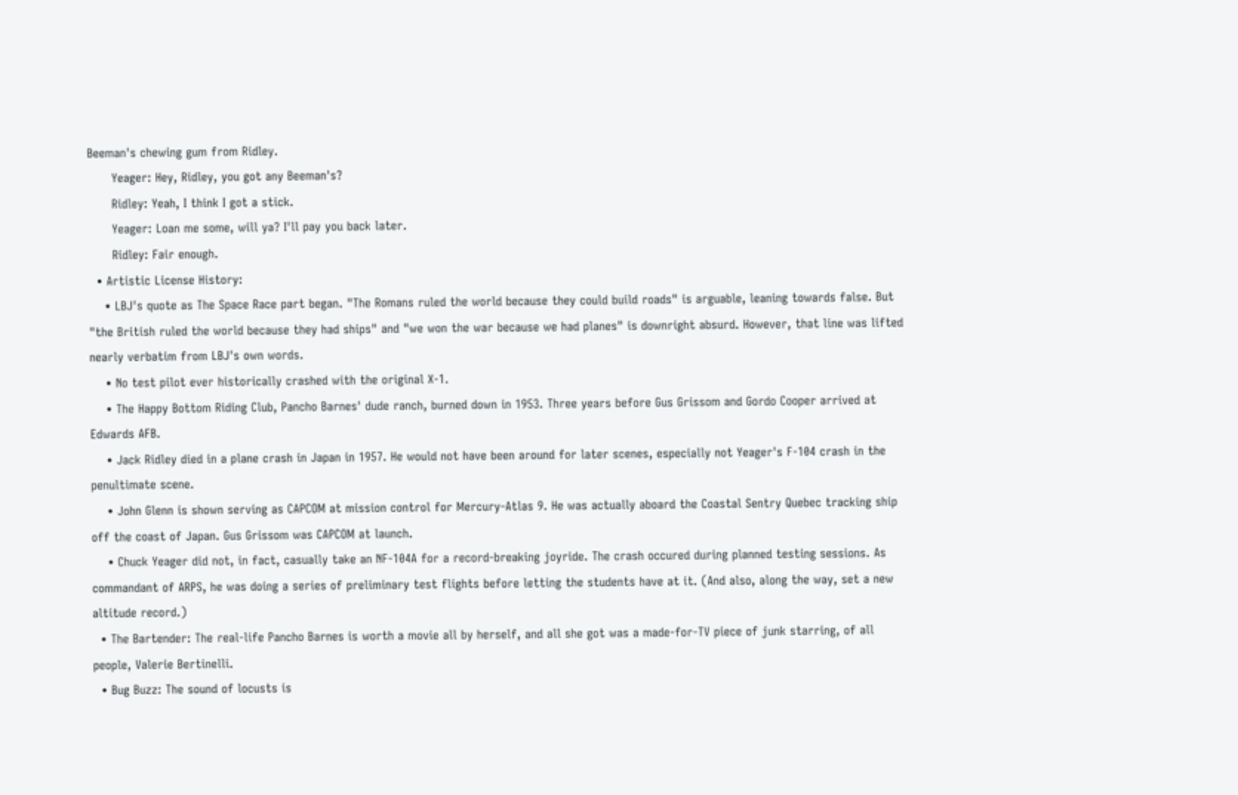Beeman's chewing gum from Ridley.
      Yeager: Hey, Ridley, you got any Beeman's?
      Ridley: Yeah, I think I got a stick.
      Yeager: Loan me some, will ya? I'll pay you back later.
      Ridley: Fair enough.
  • Artistic License History:
    • LBJ's quote as The Space Race part began. "The Romans ruled the world because they could build roads" is arguable, leaning towards false. But "the British ruled the world because they had ships" and "we won the war because we had planes" is downright absurd. However, that line was lifted nearly verbatim from LBJ's own words.
    • No test pilot ever historically crashed with the original X-1.
    • The Happy Bottom Riding Club, Pancho Barnes' dude ranch, burned down in 1953. Three years before Gus Grissom and Gordo Cooper arrived at Edwards AFB.
    • Jack Ridley died in a plane crash in Japan in 1957. He would not have been around for later scenes, especially not Yeager's F-104 crash in the penultimate scene.
    • John Glenn is shown serving as CAPCOM at mission control for Mercury-Atlas 9. He was actually aboard the Coastal Sentry Quebec tracking ship off the coast of Japan. Gus Grissom was CAPCOM at launch.
    • Chuck Yeager did not, in fact, casually take an NF-104A for a record-breaking joyride. The crash occured during planned testing sessions. As commandant of ARPS, he was doing a series of preliminary test flights before letting the students have at it. (And also, along the way, set a new altitude record.)
  • The Bartender: The real-life Pancho Barnes is worth a movie all by herself, and all she got was a made-for-TV piece of junk starring, of all people, Valerie Bertinelli.
  • Bug Buzz: The sound of locusts is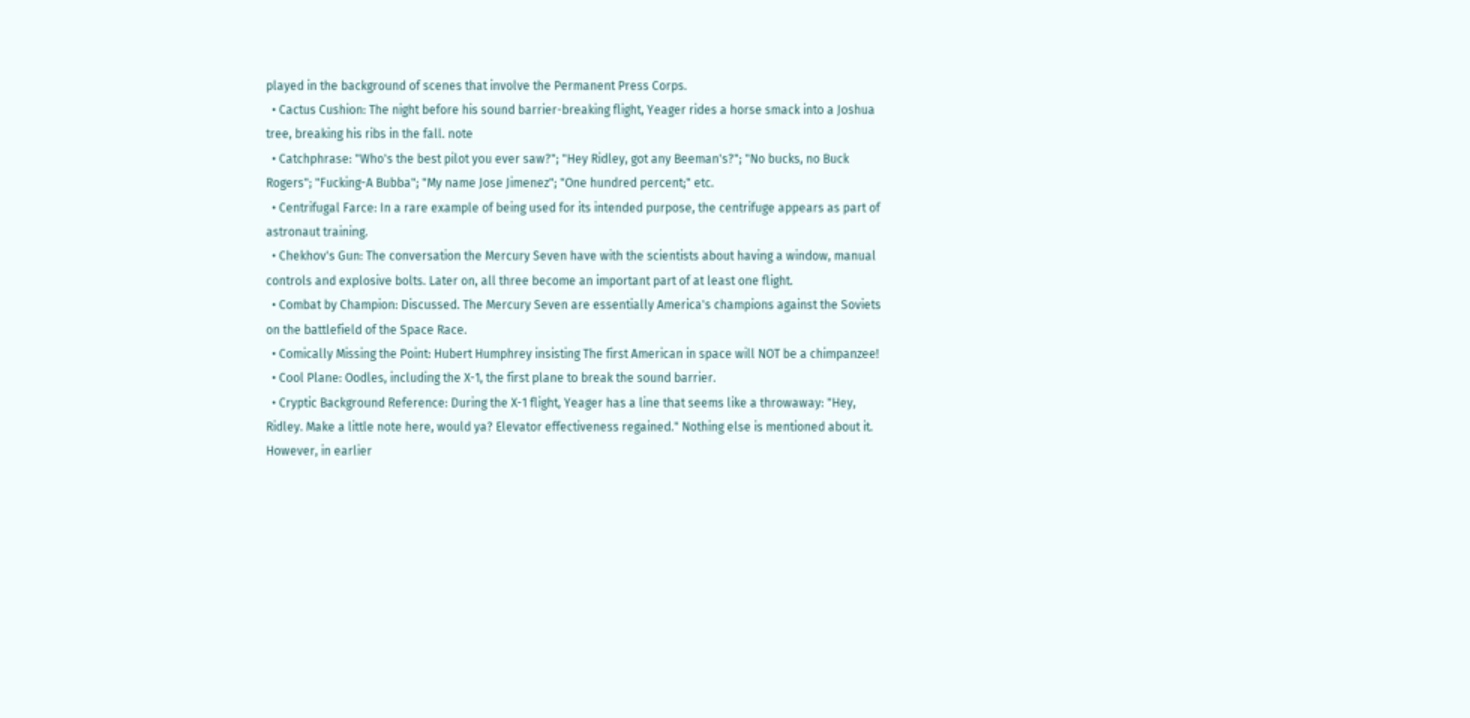played in the background of scenes that involve the Permanent Press Corps.
  • Cactus Cushion: The night before his sound barrier-breaking flight, Yeager rides a horse smack into a Joshua tree, breaking his ribs in the fall. note
  • Catchphrase: "Who's the best pilot you ever saw?"; "Hey Ridley, got any Beeman's?"; "No bucks, no Buck Rogers"; "Fucking-A Bubba"; "My name Jose Jimenez"; "One hundred percent;" etc.
  • Centrifugal Farce: In a rare example of being used for its intended purpose, the centrifuge appears as part of astronaut training.
  • Chekhov's Gun: The conversation the Mercury Seven have with the scientists about having a window, manual controls and explosive bolts. Later on, all three become an important part of at least one flight.
  • Combat by Champion: Discussed. The Mercury Seven are essentially America's champions against the Soviets on the battlefield of the Space Race.
  • Comically Missing the Point: Hubert Humphrey insisting The first American in space will NOT be a chimpanzee!
  • Cool Plane: Oodles, including the X-1, the first plane to break the sound barrier.
  • Cryptic Background Reference: During the X-1 flight, Yeager has a line that seems like a throwaway: "Hey, Ridley. Make a little note here, would ya? Elevator effectiveness regained." Nothing else is mentioned about it. However, in earlier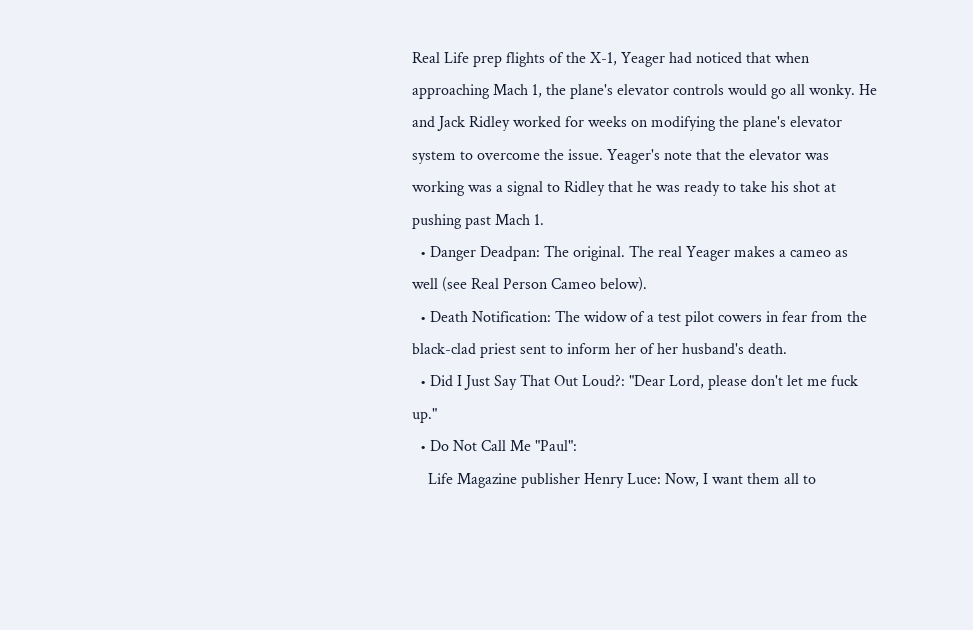Real Life prep flights of the X-1, Yeager had noticed that when approaching Mach 1, the plane's elevator controls would go all wonky. He and Jack Ridley worked for weeks on modifying the plane's elevator system to overcome the issue. Yeager's note that the elevator was working was a signal to Ridley that he was ready to take his shot at pushing past Mach 1.
  • Danger Deadpan: The original. The real Yeager makes a cameo as well (see Real Person Cameo below).
  • Death Notification: The widow of a test pilot cowers in fear from the black-clad priest sent to inform her of her husband's death.
  • Did I Just Say That Out Loud?: "Dear Lord, please don't let me fuck up."
  • Do Not Call Me "Paul":
    Life Magazine publisher Henry Luce: Now, I want them all to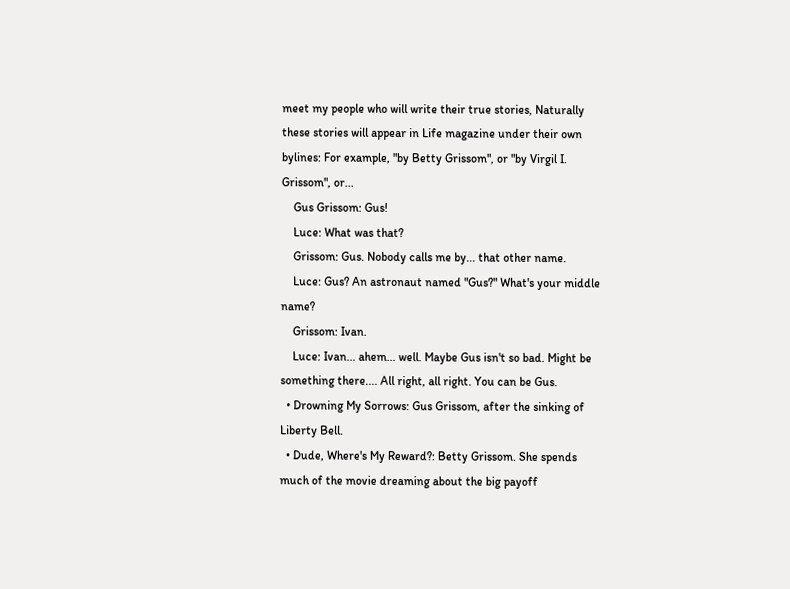meet my people who will write their true stories, Naturally these stories will appear in Life magazine under their own bylines: For example, "by Betty Grissom", or "by Virgil I. Grissom", or...
    Gus Grissom: Gus!
    Luce: What was that?
    Grissom: Gus. Nobody calls me by... that other name.
    Luce: Gus? An astronaut named "Gus?" What's your middle name?
    Grissom: Ivan.
    Luce: Ivan... ahem... well. Maybe Gus isn't so bad. Might be something there.... All right, all right. You can be Gus.
  • Drowning My Sorrows: Gus Grissom, after the sinking of Liberty Bell.
  • Dude, Where's My Reward?: Betty Grissom. She spends much of the movie dreaming about the big payoff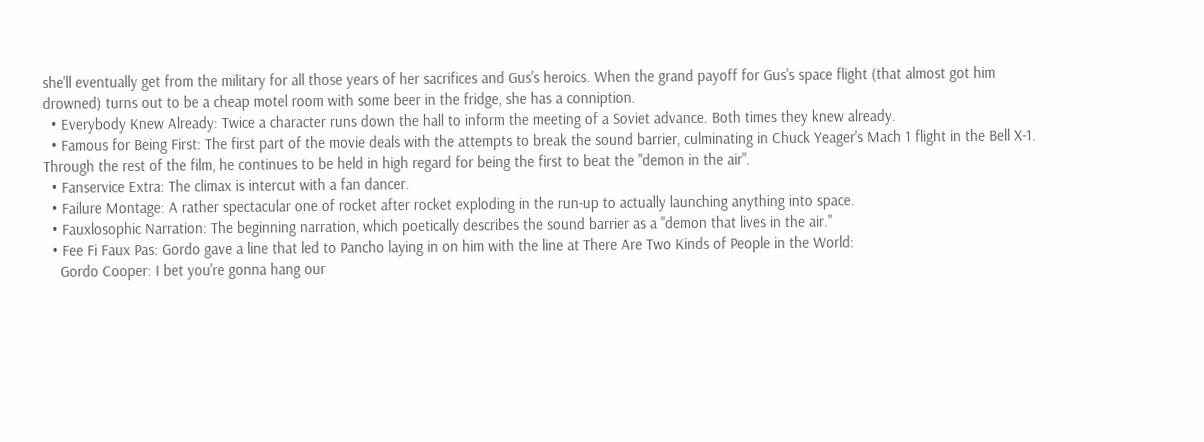she'll eventually get from the military for all those years of her sacrifices and Gus's heroics. When the grand payoff for Gus's space flight (that almost got him drowned) turns out to be a cheap motel room with some beer in the fridge, she has a conniption.
  • Everybody Knew Already: Twice a character runs down the hall to inform the meeting of a Soviet advance. Both times they knew already.
  • Famous for Being First: The first part of the movie deals with the attempts to break the sound barrier, culminating in Chuck Yeager's Mach 1 flight in the Bell X-1. Through the rest of the film, he continues to be held in high regard for being the first to beat the "demon in the air".
  • Fanservice Extra: The climax is intercut with a fan dancer.
  • Failure Montage: A rather spectacular one of rocket after rocket exploding in the run-up to actually launching anything into space.
  • Fauxlosophic Narration: The beginning narration, which poetically describes the sound barrier as a "demon that lives in the air."
  • Fee Fi Faux Pas: Gordo gave a line that led to Pancho laying in on him with the line at There Are Two Kinds of People in the World:
    Gordo Cooper: I bet you're gonna hang our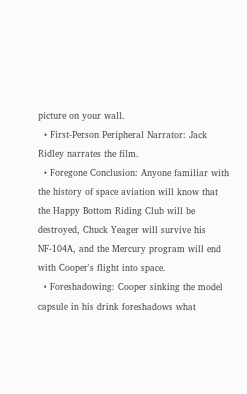picture on your wall.
  • First-Person Peripheral Narrator: Jack Ridley narrates the film.
  • Foregone Conclusion: Anyone familiar with the history of space aviation will know that the Happy Bottom Riding Club will be destroyed, Chuck Yeager will survive his NF-104A, and the Mercury program will end with Cooper's flight into space.
  • Foreshadowing: Cooper sinking the model capsule in his drink foreshadows what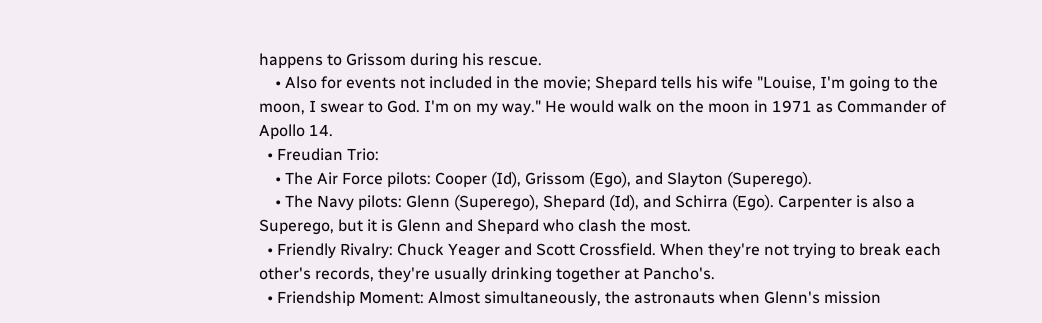happens to Grissom during his rescue.
    • Also for events not included in the movie; Shepard tells his wife "Louise, I'm going to the moon, I swear to God. I'm on my way." He would walk on the moon in 1971 as Commander of Apollo 14.
  • Freudian Trio:
    • The Air Force pilots: Cooper (Id), Grissom (Ego), and Slayton (Superego).
    • The Navy pilots: Glenn (Superego), Shepard (Id), and Schirra (Ego). Carpenter is also a Superego, but it is Glenn and Shepard who clash the most.
  • Friendly Rivalry: Chuck Yeager and Scott Crossfield. When they're not trying to break each other's records, they're usually drinking together at Pancho's.
  • Friendship Moment: Almost simultaneously, the astronauts when Glenn's mission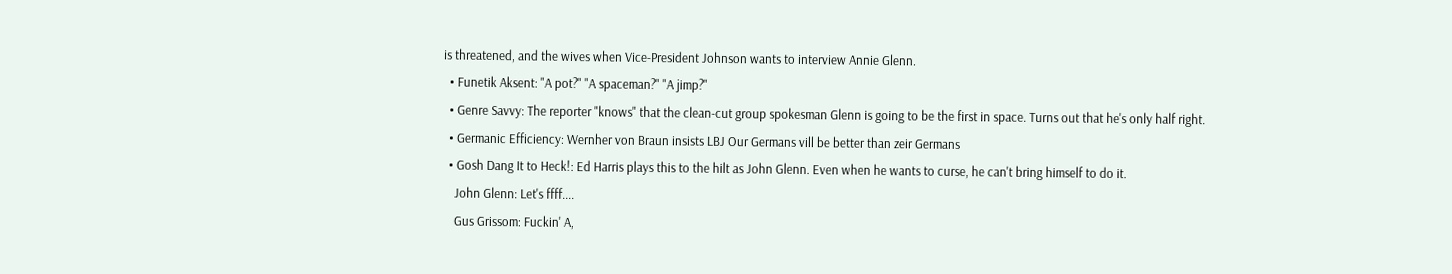is threatened, and the wives when Vice-President Johnson wants to interview Annie Glenn.
  • Funetik Aksent: "A pot?" "A spaceman?" "A jimp?"
  • Genre Savvy: The reporter "knows" that the clean-cut group spokesman Glenn is going to be the first in space. Turns out that he's only half right.
  • Germanic Efficiency: Wernher von Braun insists LBJ Our Germans vill be better than zeir Germans
  • Gosh Dang It to Heck!: Ed Harris plays this to the hilt as John Glenn. Even when he wants to curse, he can't bring himself to do it.
    John Glenn: Let's ffff....
    Gus Grissom: Fuckin' A,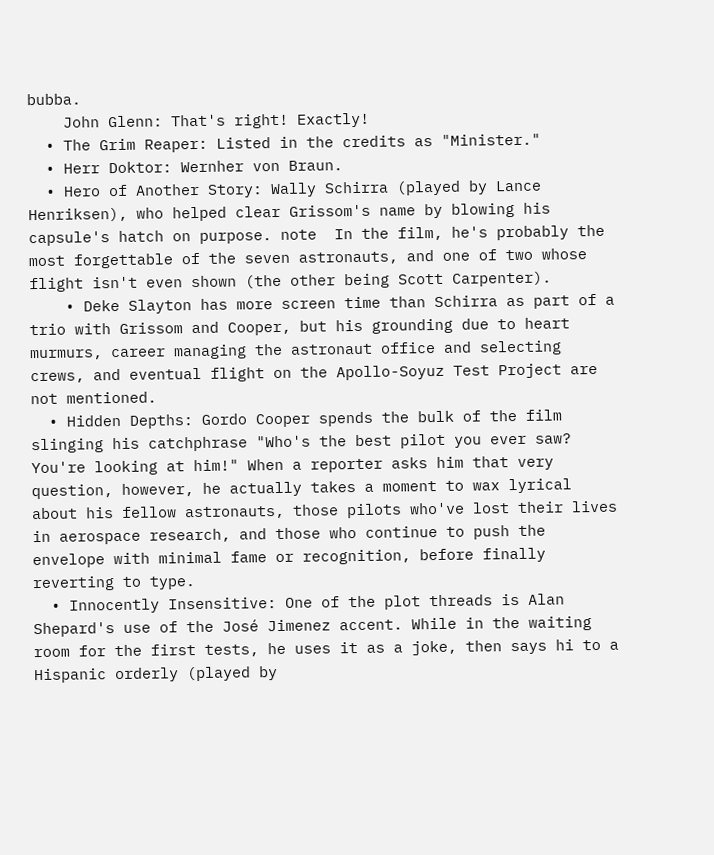bubba.
    John Glenn: That's right! Exactly!
  • The Grim Reaper: Listed in the credits as "Minister."
  • Herr Doktor: Wernher von Braun.
  • Hero of Another Story: Wally Schirra (played by Lance Henriksen), who helped clear Grissom's name by blowing his capsule's hatch on purpose. note  In the film, he's probably the most forgettable of the seven astronauts, and one of two whose flight isn't even shown (the other being Scott Carpenter).
    • Deke Slayton has more screen time than Schirra as part of a trio with Grissom and Cooper, but his grounding due to heart murmurs, career managing the astronaut office and selecting crews, and eventual flight on the Apollo-Soyuz Test Project are not mentioned.
  • Hidden Depths: Gordo Cooper spends the bulk of the film slinging his catchphrase "Who's the best pilot you ever saw? You're looking at him!" When a reporter asks him that very question, however, he actually takes a moment to wax lyrical about his fellow astronauts, those pilots who've lost their lives in aerospace research, and those who continue to push the envelope with minimal fame or recognition, before finally reverting to type.
  • Innocently Insensitive: One of the plot threads is Alan Shepard's use of the José Jimenez accent. While in the waiting room for the first tests, he uses it as a joke, then says hi to a Hispanic orderly (played by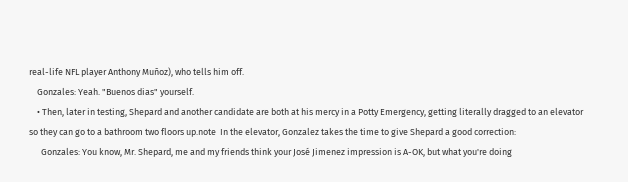real-life NFL player Anthony Muñoz), who tells him off.
    Gonzales: Yeah. "Buenos dias" yourself.
    • Then, later in testing, Shepard and another candidate are both at his mercy in a Potty Emergency, getting literally dragged to an elevator so they can go to a bathroom two floors up.note  In the elevator, Gonzalez takes the time to give Shepard a good correction:
      Gonzales: You know, Mr. Shepard, me and my friends think your José Jimenez impression is A-OK, but what you're doing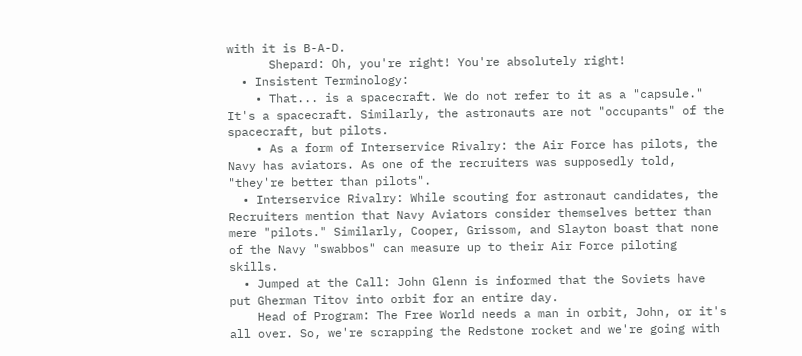with it is B-A-D.
      Shepard: Oh, you're right! You're absolutely right!
  • Insistent Terminology:
    • That... is a spacecraft. We do not refer to it as a "capsule." It's a spacecraft. Similarly, the astronauts are not "occupants" of the spacecraft, but pilots.
    • As a form of Interservice Rivalry: the Air Force has pilots, the Navy has aviators. As one of the recruiters was supposedly told, "they're better than pilots".
  • Interservice Rivalry: While scouting for astronaut candidates, the Recruiters mention that Navy Aviators consider themselves better than mere "pilots." Similarly, Cooper, Grissom, and Slayton boast that none of the Navy "swabbos" can measure up to their Air Force piloting skills.
  • Jumped at the Call: John Glenn is informed that the Soviets have put Gherman Titov into orbit for an entire day.
    Head of Program: The Free World needs a man in orbit, John, or it's all over. So, we're scrapping the Redstone rocket and we're going with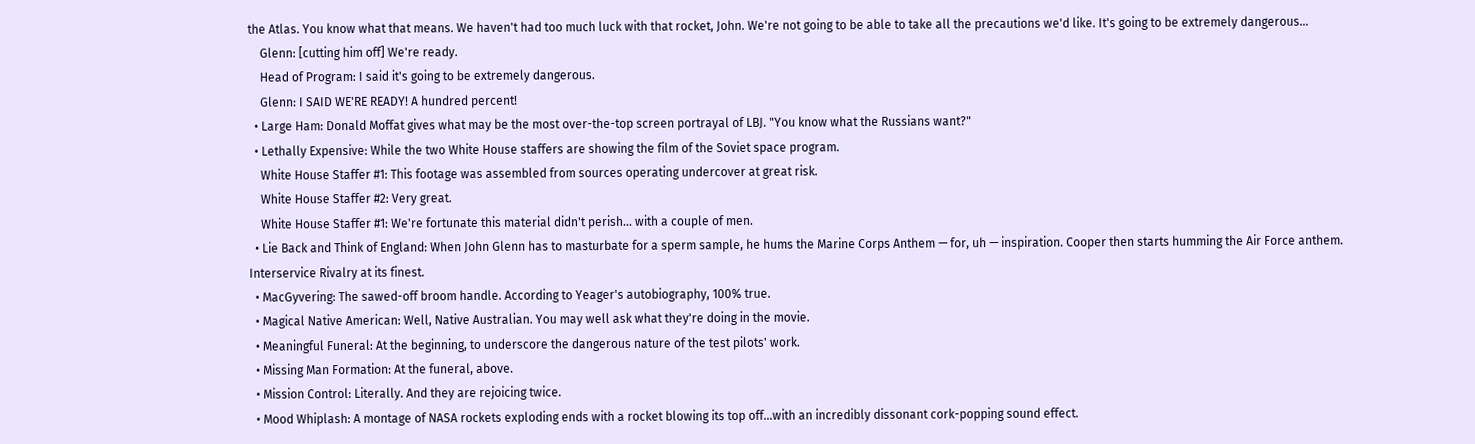the Atlas. You know what that means. We haven't had too much luck with that rocket, John. We're not going to be able to take all the precautions we'd like. It's going to be extremely dangerous...
    Glenn: [cutting him off] We're ready.
    Head of Program: I said it's going to be extremely dangerous.
    Glenn: I SAID WE'RE READY! A hundred percent!
  • Large Ham: Donald Moffat gives what may be the most over-the-top screen portrayal of LBJ. "You know what the Russians want?"
  • Lethally Expensive: While the two White House staffers are showing the film of the Soviet space program.
    White House Staffer #1: This footage was assembled from sources operating undercover at great risk.
    White House Staffer #2: Very great.
    White House Staffer #1: We're fortunate this material didn't perish... with a couple of men.
  • Lie Back and Think of England: When John Glenn has to masturbate for a sperm sample, he hums the Marine Corps Anthem — for, uh — inspiration. Cooper then starts humming the Air Force anthem. Interservice Rivalry at its finest.
  • MacGyvering: The sawed-off broom handle. According to Yeager's autobiography, 100% true.
  • Magical Native American: Well, Native Australian. You may well ask what they're doing in the movie.
  • Meaningful Funeral: At the beginning, to underscore the dangerous nature of the test pilots' work.
  • Missing Man Formation: At the funeral, above.
  • Mission Control: Literally. And they are rejoicing twice.
  • Mood Whiplash: A montage of NASA rockets exploding ends with a rocket blowing its top off...with an incredibly dissonant cork-popping sound effect.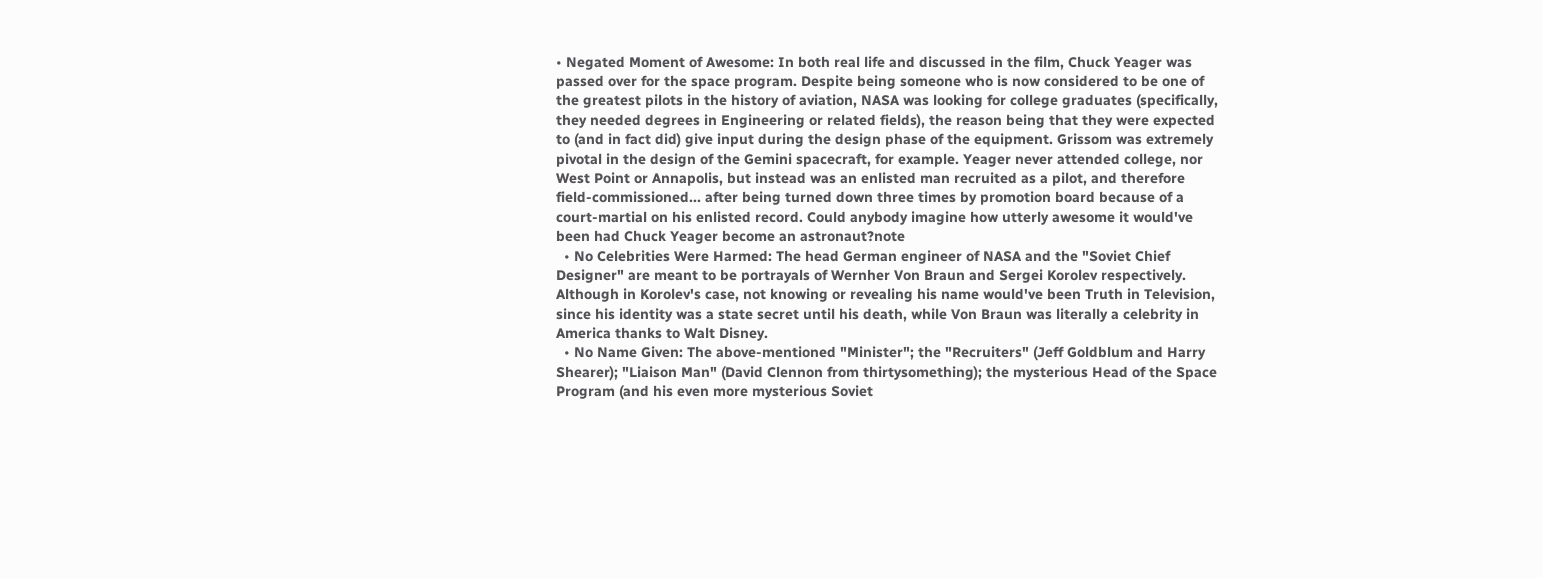• Negated Moment of Awesome: In both real life and discussed in the film, Chuck Yeager was passed over for the space program. Despite being someone who is now considered to be one of the greatest pilots in the history of aviation, NASA was looking for college graduates (specifically, they needed degrees in Engineering or related fields), the reason being that they were expected to (and in fact did) give input during the design phase of the equipment. Grissom was extremely pivotal in the design of the Gemini spacecraft, for example. Yeager never attended college, nor West Point or Annapolis, but instead was an enlisted man recruited as a pilot, and therefore field-commissioned... after being turned down three times by promotion board because of a court-martial on his enlisted record. Could anybody imagine how utterly awesome it would've been had Chuck Yeager become an astronaut?note
  • No Celebrities Were Harmed: The head German engineer of NASA and the "Soviet Chief Designer" are meant to be portrayals of Wernher Von Braun and Sergei Korolev respectively. Although in Korolev's case, not knowing or revealing his name would've been Truth in Television, since his identity was a state secret until his death, while Von Braun was literally a celebrity in America thanks to Walt Disney.
  • No Name Given: The above-mentioned "Minister"; the "Recruiters" (Jeff Goldblum and Harry Shearer); "Liaison Man" (David Clennon from thirtysomething); the mysterious Head of the Space Program (and his even more mysterious Soviet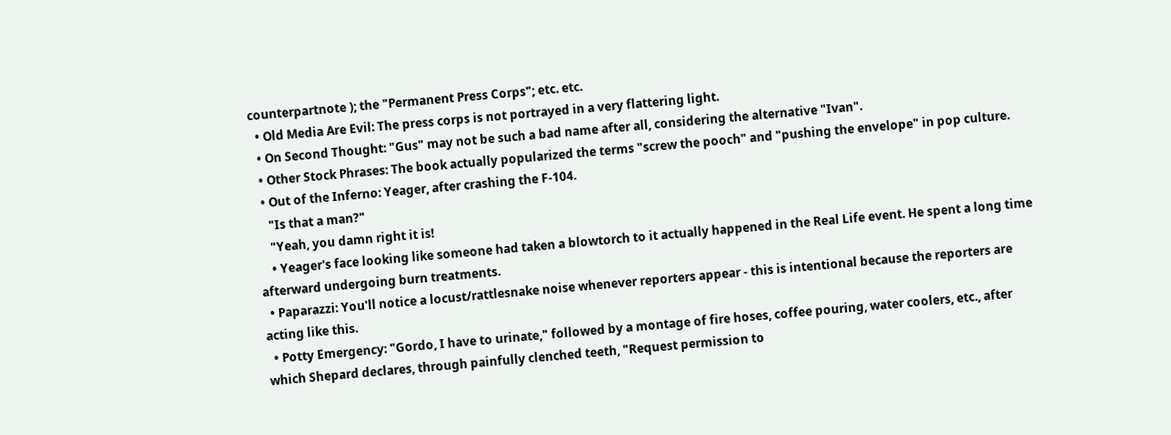counterpartnote ); the "Permanent Press Corps"; etc. etc.
  • Old Media Are Evil: The press corps is not portrayed in a very flattering light.
  • On Second Thought: "Gus" may not be such a bad name after all, considering the alternative "Ivan".
  • Other Stock Phrases: The book actually popularized the terms "screw the pooch" and "pushing the envelope" in pop culture.
  • Out of the Inferno: Yeager, after crashing the F-104.
    "Is that a man?"
    "Yeah, you damn right it is!
    • Yeager's face looking like someone had taken a blowtorch to it actually happened in the Real Life event. He spent a long time afterward undergoing burn treatments.
  • Paparazzi: You'll notice a locust/rattlesnake noise whenever reporters appear - this is intentional because the reporters are acting like this.
  • Potty Emergency: "Gordo, I have to urinate," followed by a montage of fire hoses, coffee pouring, water coolers, etc., after which Shepard declares, through painfully clenched teeth, "Request permission to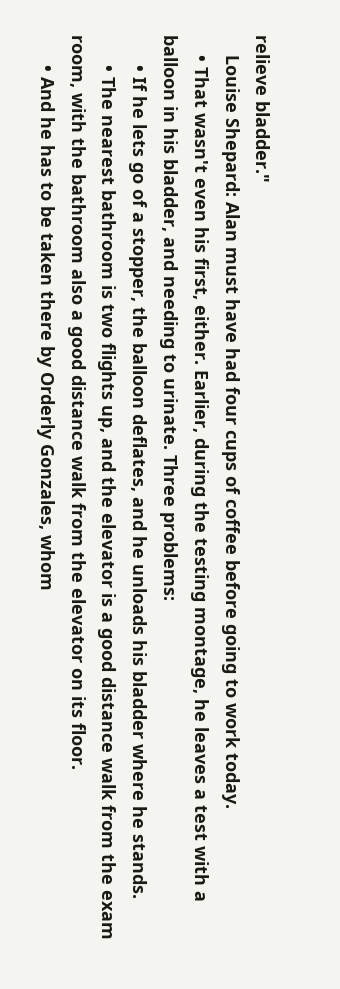relieve bladder."
    Louise Shepard: Alan must have had four cups of coffee before going to work today.
    • That wasn't even his first, either. Earlier, during the testing montage, he leaves a test with a balloon in his bladder, and needing to urinate. Three problems:
      • If he lets go of a stopper, the balloon deflates, and he unloads his bladder where he stands.
      • The nearest bathroom is two flights up, and the elevator is a good distance walk from the exam room, with the bathroom also a good distance walk from the elevator on its floor.
      • And he has to be taken there by Orderly Gonzales, whom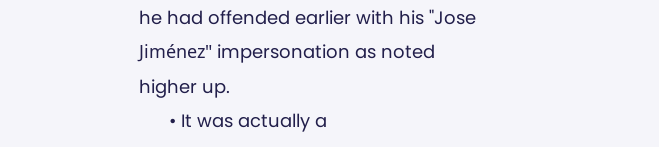he had offended earlier with his "Jose Jiménez" impersonation as noted higher up.
      • It was actually a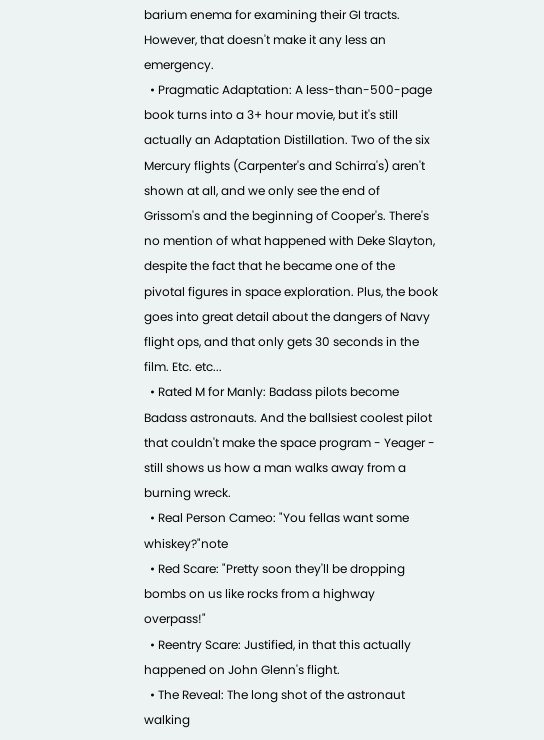barium enema for examining their GI tracts. However, that doesn't make it any less an emergency.
  • Pragmatic Adaptation: A less-than-500-page book turns into a 3+ hour movie, but it's still actually an Adaptation Distillation. Two of the six Mercury flights (Carpenter's and Schirra's) aren't shown at all, and we only see the end of Grissom's and the beginning of Cooper's. There's no mention of what happened with Deke Slayton, despite the fact that he became one of the pivotal figures in space exploration. Plus, the book goes into great detail about the dangers of Navy flight ops, and that only gets 30 seconds in the film. Etc. etc...
  • Rated M for Manly: Badass pilots become Badass astronauts. And the ballsiest coolest pilot that couldn't make the space program - Yeager - still shows us how a man walks away from a burning wreck.
  • Real Person Cameo: "You fellas want some whiskey?"note
  • Red Scare: "Pretty soon they'll be dropping bombs on us like rocks from a highway overpass!"
  • Reentry Scare: Justified, in that this actually happened on John Glenn's flight.
  • The Reveal: The long shot of the astronaut walking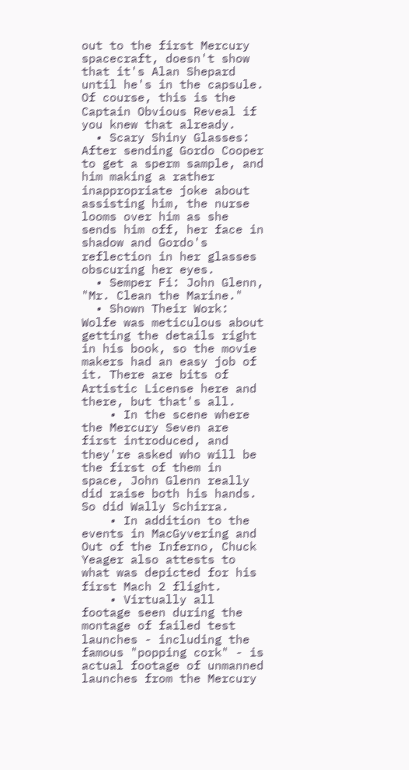out to the first Mercury spacecraft, doesn't show that it's Alan Shepard until he's in the capsule. Of course, this is the Captain Obvious Reveal if you knew that already.
  • Scary Shiny Glasses: After sending Gordo Cooper to get a sperm sample, and him making a rather inappropriate joke about assisting him, the nurse looms over him as she sends him off, her face in shadow and Gordo's reflection in her glasses obscuring her eyes.
  • Semper Fi: John Glenn, "Mr. Clean the Marine."
  • Shown Their Work: Wolfe was meticulous about getting the details right in his book, so the movie makers had an easy job of it. There are bits of Artistic License here and there, but that's all.
    • In the scene where the Mercury Seven are first introduced, and they're asked who will be the first of them in space, John Glenn really did raise both his hands. So did Wally Schirra.
    • In addition to the events in MacGyvering and Out of the Inferno, Chuck Yeager also attests to what was depicted for his first Mach 2 flight.
    • Virtually all footage seen during the montage of failed test launches - including the famous "popping cork" - is actual footage of unmanned launches from the Mercury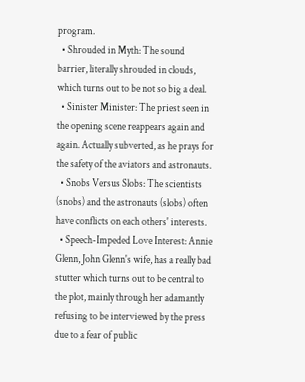program.
  • Shrouded in Myth: The sound barrier, literally shrouded in clouds, which turns out to be not so big a deal.
  • Sinister Minister: The priest seen in the opening scene reappears again and again. Actually subverted, as he prays for the safety of the aviators and astronauts.
  • Snobs Versus Slobs: The scientists (snobs) and the astronauts (slobs) often have conflicts on each others' interests.
  • Speech-Impeded Love Interest: Annie Glenn, John Glenn's wife, has a really bad stutter which turns out to be central to the plot, mainly through her adamantly refusing to be interviewed by the press due to a fear of public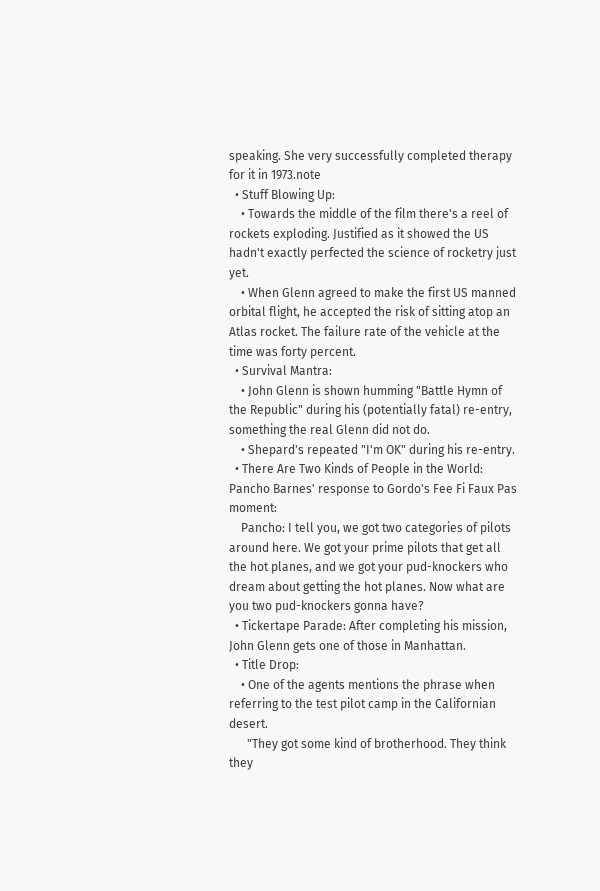speaking. She very successfully completed therapy for it in 1973.note
  • Stuff Blowing Up:
    • Towards the middle of the film there's a reel of rockets exploding. Justified as it showed the US hadn't exactly perfected the science of rocketry just yet.
    • When Glenn agreed to make the first US manned orbital flight, he accepted the risk of sitting atop an Atlas rocket. The failure rate of the vehicle at the time was forty percent.
  • Survival Mantra:
    • John Glenn is shown humming "Battle Hymn of the Republic" during his (potentially fatal) re-entry, something the real Glenn did not do.
    • Shepard's repeated "I'm OK" during his re-entry.
  • There Are Two Kinds of People in the World: Pancho Barnes' response to Gordo's Fee Fi Faux Pas moment:
    Pancho: I tell you, we got two categories of pilots around here. We got your prime pilots that get all the hot planes, and we got your pud-knockers who dream about getting the hot planes. Now what are you two pud-knockers gonna have?
  • Tickertape Parade: After completing his mission, John Glenn gets one of those in Manhattan.
  • Title Drop:
    • One of the agents mentions the phrase when referring to the test pilot camp in the Californian desert.
      "They got some kind of brotherhood. They think they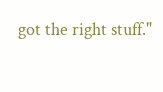got the right stuff."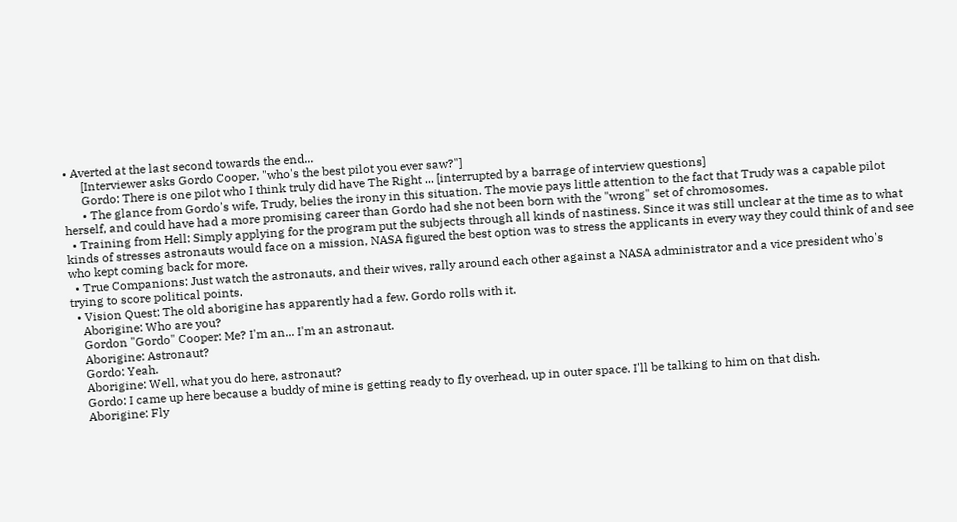• Averted at the last second towards the end...
      [Interviewer asks Gordo Cooper, "who's the best pilot you ever saw?"]
      Gordo: There is one pilot who I think truly did have The Right ... [interrupted by a barrage of interview questions]
      • The glance from Gordo's wife, Trudy, belies the irony in this situation. The movie pays little attention to the fact that Trudy was a capable pilot herself, and could have had a more promising career than Gordo had she not been born with the "wrong" set of chromosomes.
  • Training from Hell: Simply applying for the program put the subjects through all kinds of nastiness. Since it was still unclear at the time as to what kinds of stresses astronauts would face on a mission, NASA figured the best option was to stress the applicants in every way they could think of and see who kept coming back for more.
  • True Companions: Just watch the astronauts, and their wives, rally around each other against a NASA administrator and a vice president who's trying to score political points.
  • Vision Quest: The old aborigine has apparently had a few. Gordo rolls with it.
    Aborigine: Who are you?
    Gordon "Gordo" Cooper: Me? I'm an... I'm an astronaut.
    Aborigine: Astronaut?
    Gordo: Yeah.
    Aborigine: Well, what you do here, astronaut?
    Gordo: I came up here because a buddy of mine is getting ready to fly overhead, up in outer space. I'll be talking to him on that dish.
    Aborigine: Fly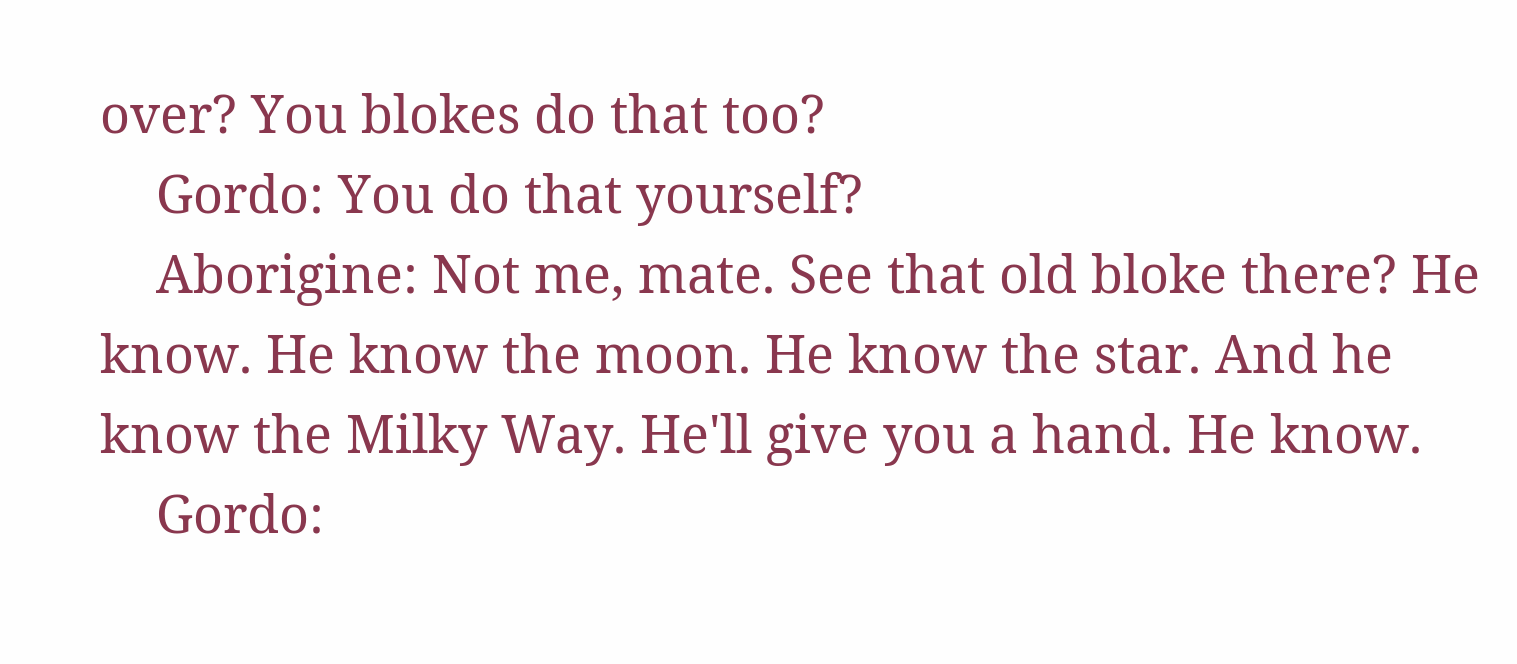over? You blokes do that too?
    Gordo: You do that yourself?
    Aborigine: Not me, mate. See that old bloke there? He know. He know the moon. He know the star. And he know the Milky Way. He'll give you a hand. He know.
    Gordo: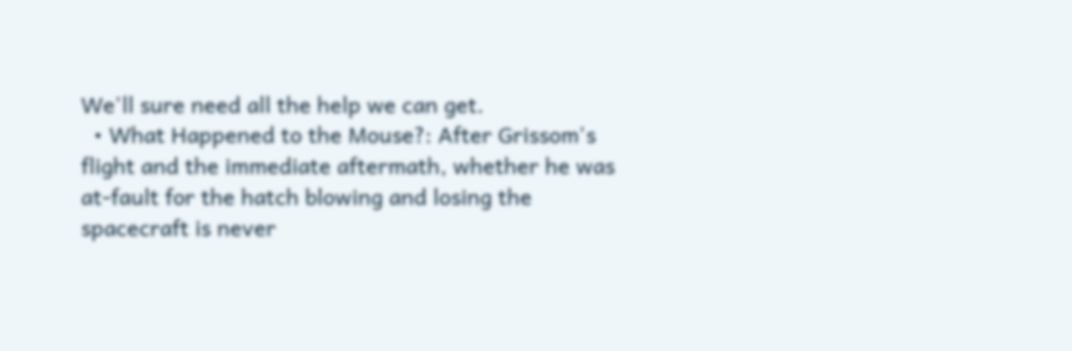We'll sure need all the help we can get.
  • What Happened to the Mouse?: After Grissom's flight and the immediate aftermath, whether he was at-fault for the hatch blowing and losing the spacecraft is never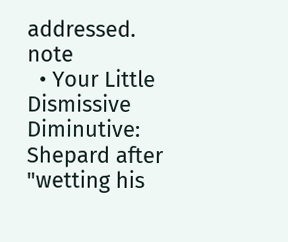addressed. note
  • Your Little Dismissive Diminutive: Shepard after "wetting his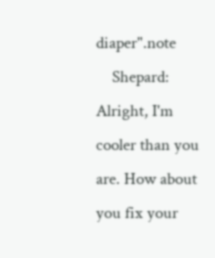diaper".note
    Shepard: Alright, I'm cooler than you are. How about you fix your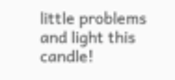little problems and light this candle!